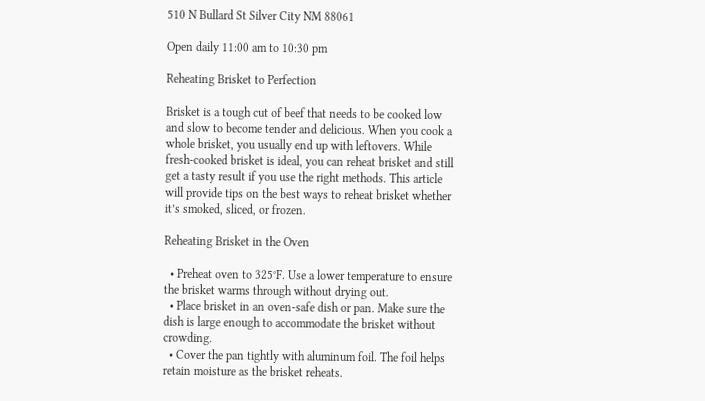510 N Bullard St Silver City NM 88061

Open daily 11:00 am to 10:30 pm

Reheating Brisket to Perfection

Brisket is a tough cut of beef that needs to be cooked low and slow to become tender and delicious. When you cook a whole brisket, you usually end up with leftovers. While fresh-cooked brisket is ideal, you can reheat brisket and still get a tasty result if you use the right methods. This article will provide tips on the best ways to reheat brisket whether it’s smoked, sliced, or frozen.

Reheating Brisket in the Oven

  • Preheat oven to 325°F. Use a lower temperature to ensure the brisket warms through without drying out.
  • Place brisket in an oven-safe dish or pan. Make sure the dish is large enough to accommodate the brisket without crowding.
  • Cover the pan tightly with aluminum foil. The foil helps retain moisture as the brisket reheats.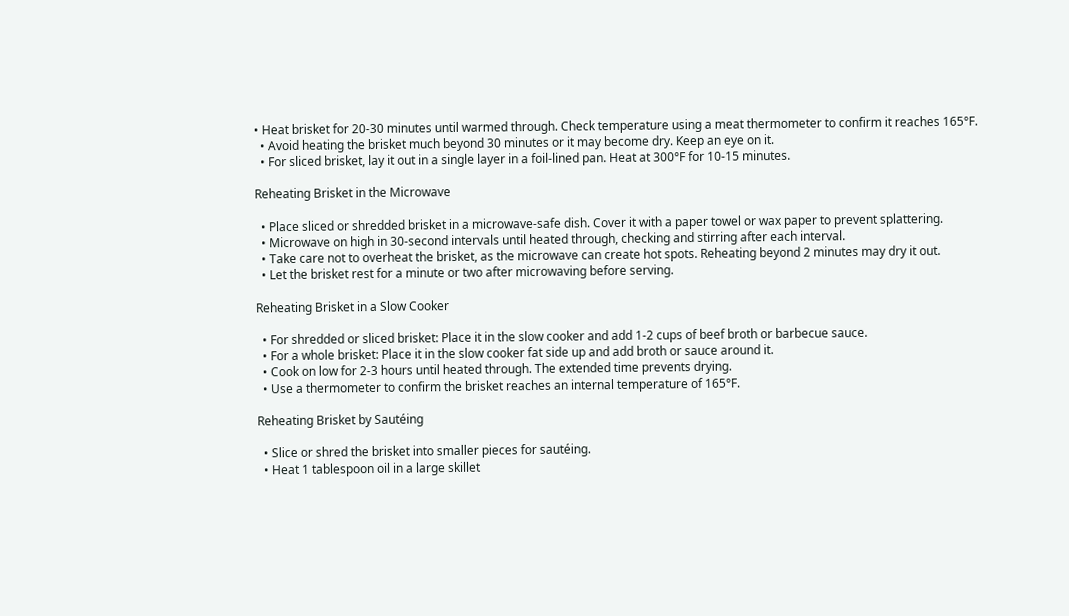• Heat brisket for 20-30 minutes until warmed through. Check temperature using a meat thermometer to confirm it reaches 165°F.
  • Avoid heating the brisket much beyond 30 minutes or it may become dry. Keep an eye on it.
  • For sliced brisket, lay it out in a single layer in a foil-lined pan. Heat at 300°F for 10-15 minutes.

Reheating Brisket in the Microwave

  • Place sliced or shredded brisket in a microwave-safe dish. Cover it with a paper towel or wax paper to prevent splattering.
  • Microwave on high in 30-second intervals until heated through, checking and stirring after each interval.
  • Take care not to overheat the brisket, as the microwave can create hot spots. Reheating beyond 2 minutes may dry it out.
  • Let the brisket rest for a minute or two after microwaving before serving.

Reheating Brisket in a Slow Cooker

  • For shredded or sliced brisket: Place it in the slow cooker and add 1-2 cups of beef broth or barbecue sauce.
  • For a whole brisket: Place it in the slow cooker fat side up and add broth or sauce around it.
  • Cook on low for 2-3 hours until heated through. The extended time prevents drying.
  • Use a thermometer to confirm the brisket reaches an internal temperature of 165°F.

Reheating Brisket by Sautéing

  • Slice or shred the brisket into smaller pieces for sautéing.
  • Heat 1 tablespoon oil in a large skillet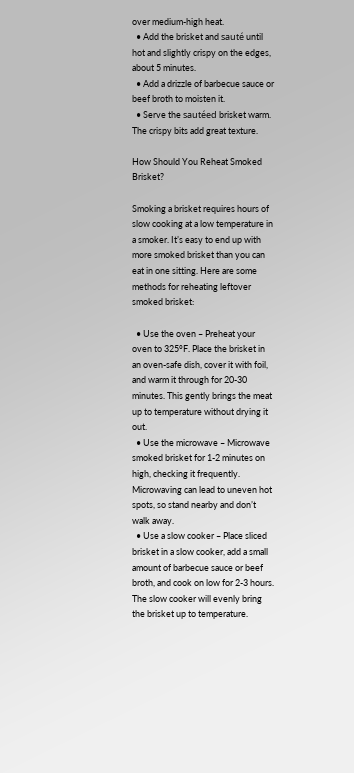over medium-high heat.
  • Add the brisket and sauté until hot and slightly crispy on the edges, about 5 minutes.
  • Add a drizzle of barbecue sauce or beef broth to moisten it.
  • Serve the sautéed brisket warm. The crispy bits add great texture.

How Should You Reheat Smoked Brisket?

Smoking a brisket requires hours of slow cooking at a low temperature in a smoker. It’s easy to end up with more smoked brisket than you can eat in one sitting. Here are some methods for reheating leftover smoked brisket:

  • Use the oven – Preheat your oven to 325°F. Place the brisket in an oven-safe dish, cover it with foil, and warm it through for 20-30 minutes. This gently brings the meat up to temperature without drying it out.
  • Use the microwave – Microwave smoked brisket for 1-2 minutes on high, checking it frequently. Microwaving can lead to uneven hot spots, so stand nearby and don’t walk away.
  • Use a slow cooker – Place sliced brisket in a slow cooker, add a small amount of barbecue sauce or beef broth, and cook on low for 2-3 hours. The slow cooker will evenly bring the brisket up to temperature.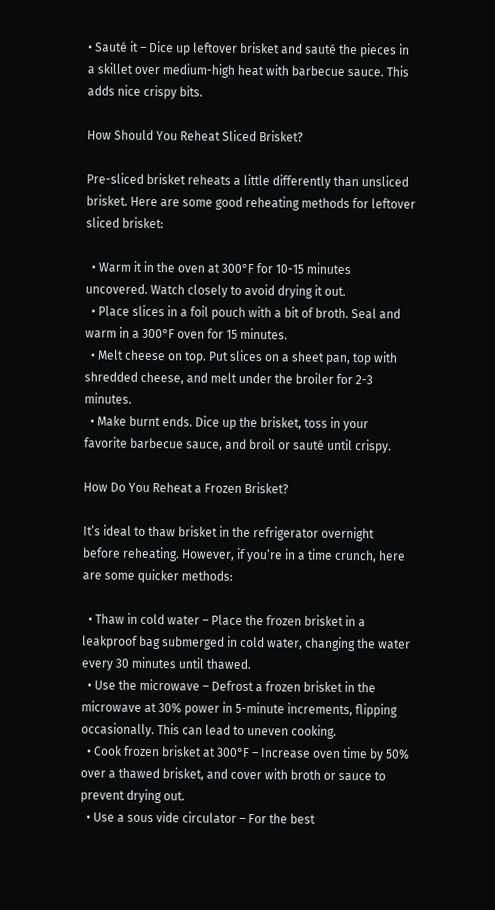• Sauté it – Dice up leftover brisket and sauté the pieces in a skillet over medium-high heat with barbecue sauce. This adds nice crispy bits.

How Should You Reheat Sliced Brisket?

Pre-sliced brisket reheats a little differently than unsliced brisket. Here are some good reheating methods for leftover sliced brisket:

  • Warm it in the oven at 300°F for 10-15 minutes uncovered. Watch closely to avoid drying it out.
  • Place slices in a foil pouch with a bit of broth. Seal and warm in a 300°F oven for 15 minutes.
  • Melt cheese on top. Put slices on a sheet pan, top with shredded cheese, and melt under the broiler for 2-3 minutes.
  • Make burnt ends. Dice up the brisket, toss in your favorite barbecue sauce, and broil or sauté until crispy.

How Do You Reheat a Frozen Brisket?

It’s ideal to thaw brisket in the refrigerator overnight before reheating. However, if you’re in a time crunch, here are some quicker methods:

  • Thaw in cold water – Place the frozen brisket in a leakproof bag submerged in cold water, changing the water every 30 minutes until thawed.
  • Use the microwave – Defrost a frozen brisket in the microwave at 30% power in 5-minute increments, flipping occasionally. This can lead to uneven cooking.
  • Cook frozen brisket at 300°F – Increase oven time by 50% over a thawed brisket, and cover with broth or sauce to prevent drying out.
  • Use a sous vide circulator – For the best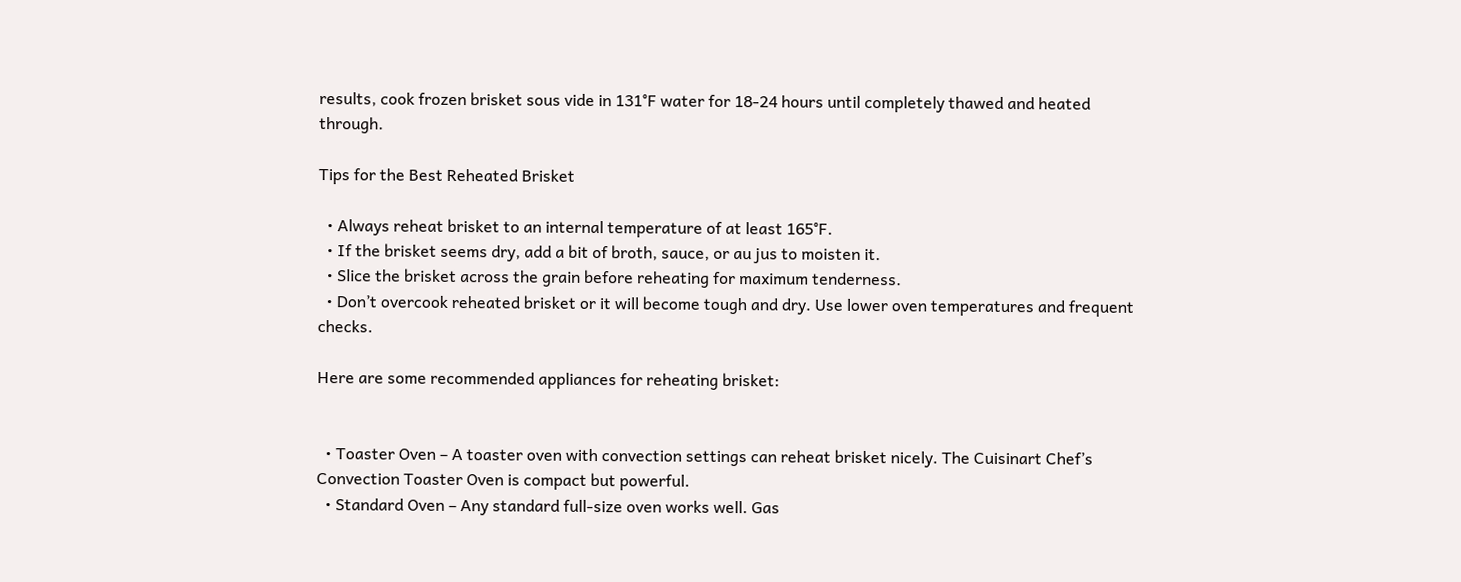results, cook frozen brisket sous vide in 131°F water for 18-24 hours until completely thawed and heated through.

Tips for the Best Reheated Brisket

  • Always reheat brisket to an internal temperature of at least 165°F.
  • If the brisket seems dry, add a bit of broth, sauce, or au jus to moisten it.
  • Slice the brisket across the grain before reheating for maximum tenderness.
  • Don’t overcook reheated brisket or it will become tough and dry. Use lower oven temperatures and frequent checks.

Here are some recommended appliances for reheating brisket:


  • Toaster Oven – A toaster oven with convection settings can reheat brisket nicely. The Cuisinart Chef’s Convection Toaster Oven is compact but powerful.
  • Standard Oven – Any standard full-size oven works well. Gas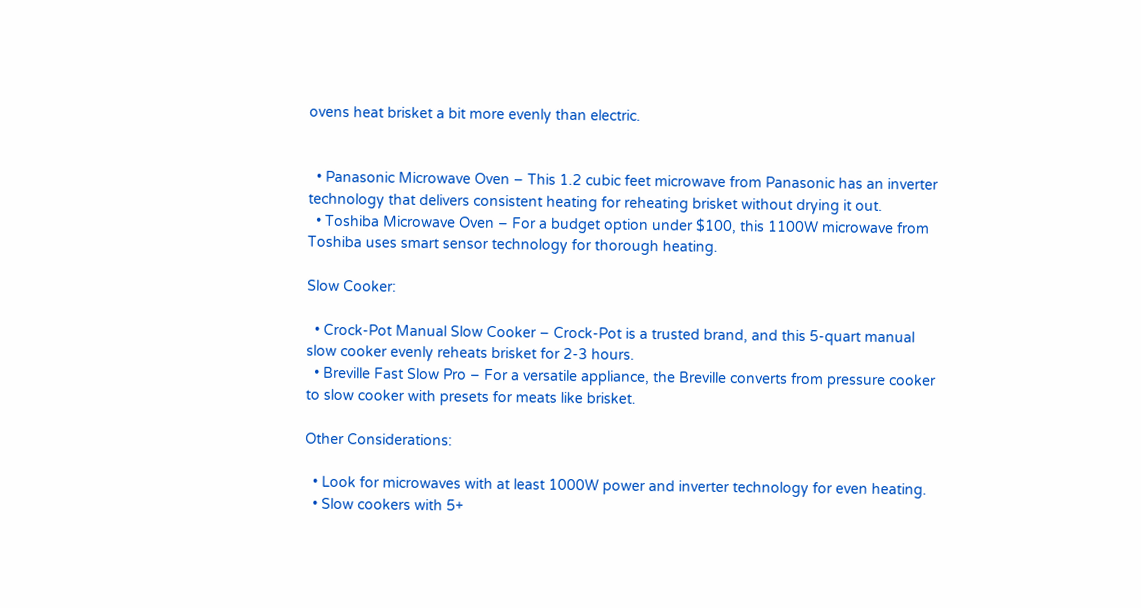ovens heat brisket a bit more evenly than electric.


  • Panasonic Microwave Oven – This 1.2 cubic feet microwave from Panasonic has an inverter technology that delivers consistent heating for reheating brisket without drying it out.
  • Toshiba Microwave Oven – For a budget option under $100, this 1100W microwave from Toshiba uses smart sensor technology for thorough heating.

Slow Cooker:

  • Crock-Pot Manual Slow Cooker – Crock-Pot is a trusted brand, and this 5-quart manual slow cooker evenly reheats brisket for 2-3 hours.
  • Breville Fast Slow Pro – For a versatile appliance, the Breville converts from pressure cooker to slow cooker with presets for meats like brisket.

Other Considerations:

  • Look for microwaves with at least 1000W power and inverter technology for even heating.
  • Slow cookers with 5+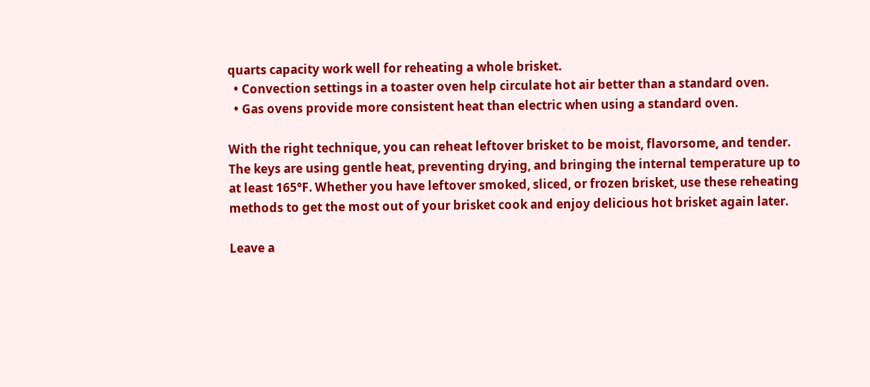quarts capacity work well for reheating a whole brisket.
  • Convection settings in a toaster oven help circulate hot air better than a standard oven.
  • Gas ovens provide more consistent heat than electric when using a standard oven.

With the right technique, you can reheat leftover brisket to be moist, flavorsome, and tender. The keys are using gentle heat, preventing drying, and bringing the internal temperature up to at least 165°F. Whether you have leftover smoked, sliced, or frozen brisket, use these reheating methods to get the most out of your brisket cook and enjoy delicious hot brisket again later.

Leave a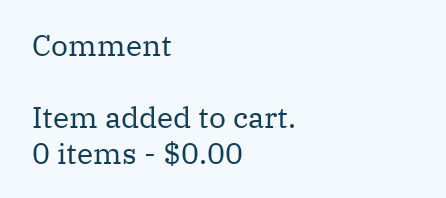Comment

Item added to cart.
0 items - $0.00